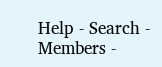Help - Search - Members -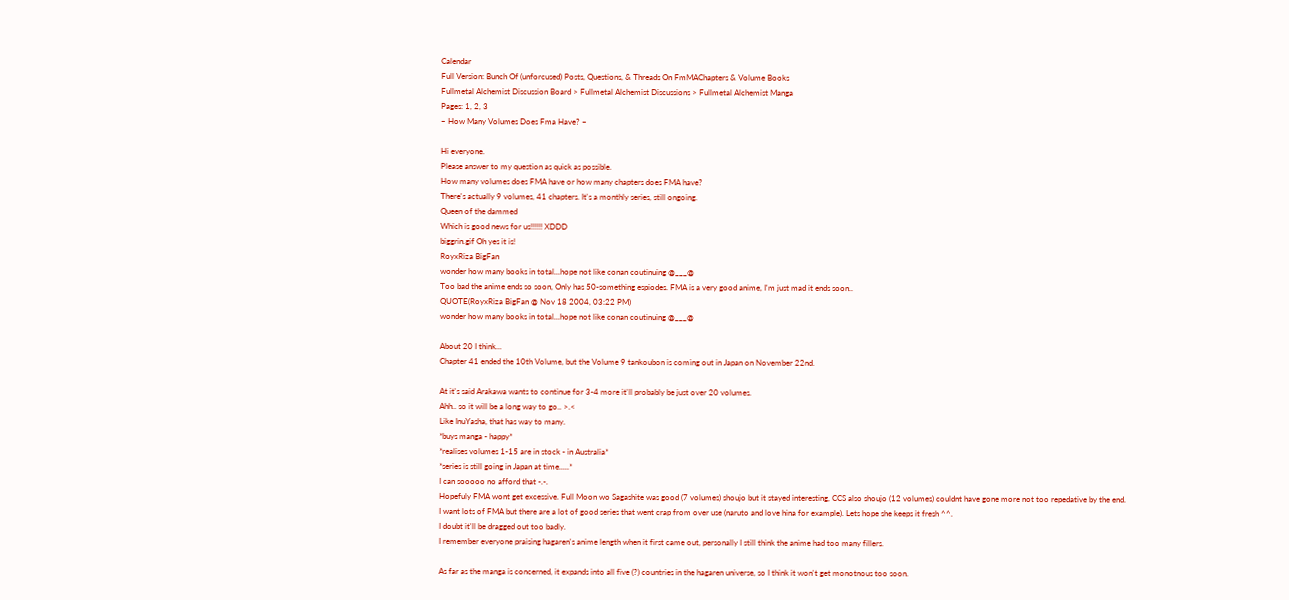Calendar
Full Version: Bunch Of (unforcused) Posts, Questions, & Threads On FmMAChapters & Volume Books
Fullmetal Alchemist Discussion Board > Fullmetal Alchemist Discussions > Fullmetal Alchemist Manga
Pages: 1, 2, 3
~ How Many Volumes Does Fma Have? ~

Hi everyone.
Please answer to my question as quick as possible.
How many volumes does FMA have or how many chapters does FMA have?
There's actually 9 volumes, 41 chapters. It's a monthly series, still ongoing.
Queen of the dammed
Which is good news for us!!!!!! XDDD
biggrin.gif Oh yes it is!
RoyxRiza BigFan
wonder how many books in total...hope not like conan coutinuing @___@
Too bad the anime ends so soon, Only has 50-something espiodes. FMA is a very good anime, I'm just mad it ends soon..
QUOTE(RoyxRiza BigFan @ Nov 18 2004, 03:22 PM)
wonder how many books in total...hope not like conan coutinuing @___@

About 20 I think...
Chapter 41 ended the 10th Volume, but the Volume 9 tankoubon is coming out in Japan on November 22nd.

At it's said Arakawa wants to continue for 3-4 more it'll probably be just over 20 volumes.
Ahh.. so it will be a long way to go.. >.<
Like InuYasha, that has way to many.
*buys manga - happy*
*realises volumes 1-15 are in stock - in Australia*
*series is still going in Japan at time.....*
I can sooooo no afford that -.-.
Hopefuly FMA wont get excessive. Full Moon wo Sagashite was good (7 volumes) shoujo but it stayed interesting, CCS also shoujo (12 volumes) couldnt have gone more not too repedative by the end.
I want lots of FMA but there are a lot of good series that went crap from over use (naruto and love hina for example). Lets hope she keeps it fresh ^^.
I doubt it'll be dragged out too badly.
I remember everyone praising hagaren's anime length when it first came out, personally I still think the anime had too many fillers.

As far as the manga is concerned, it expands into all five (?) countries in the hagaren universe, so I think it won't get monotnous too soon.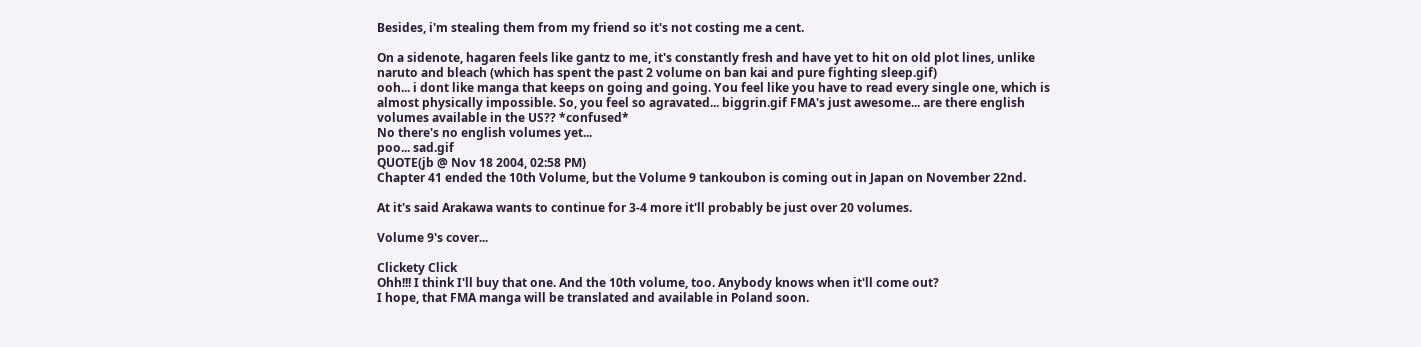Besides, i'm stealing them from my friend so it's not costing me a cent.

On a sidenote, hagaren feels like gantz to me, it's constantly fresh and have yet to hit on old plot lines, unlike naruto and bleach (which has spent the past 2 volume on ban kai and pure fighting sleep.gif)
ooh... i dont like manga that keeps on going and going. You feel like you have to read every single one, which is almost physically impossible. So, you feel so agravated... biggrin.gif FMA's just awesome... are there english volumes available in the US?? *confused*
No there's no english volumes yet...
poo... sad.gif
QUOTE(jb @ Nov 18 2004, 02:58 PM)
Chapter 41 ended the 10th Volume, but the Volume 9 tankoubon is coming out in Japan on November 22nd.

At it's said Arakawa wants to continue for 3-4 more it'll probably be just over 20 volumes.

Volume 9's cover...

Clickety Click
Ohh!!! I think I'll buy that one. And the 10th volume, too. Anybody knows when it'll come out?
I hope, that FMA manga will be translated and available in Poland soon.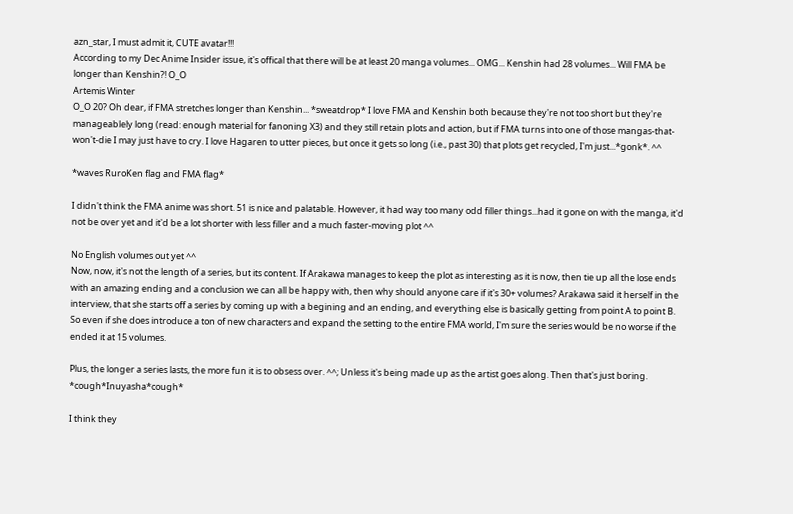azn_star, I must admit it, CUTE avatar!!!
According to my Dec Anime Insider issue, it's offical that there will be at least 20 manga volumes... OMG... Kenshin had 28 volumes... Will FMA be longer than Kenshin?! O_O
Artemis Winter
O_O 20? Oh dear, if FMA stretches longer than Kenshin... *sweatdrop* I love FMA and Kenshin both because they're not too short but they're manageablely long (read: enough material for fanoning X3) and they still retain plots and action, but if FMA turns into one of those mangas-that-won't-die I may just have to cry. I love Hagaren to utter pieces, but once it gets so long (i.e., past 30) that plots get recycled, I'm just...*gonk*. ^^

*waves RuroKen flag and FMA flag*

I didn't think the FMA anime was short. 51 is nice and palatable. However, it had way too many odd filler things...had it gone on with the manga, it'd not be over yet and it'd be a lot shorter with less filler and a much faster-moving plot ^^

No English volumes out yet ^^
Now, now, it's not the length of a series, but its content. If Arakawa manages to keep the plot as interesting as it is now, then tie up all the lose ends with an amazing ending and a conclusion we can all be happy with, then why should anyone care if it's 30+ volumes? Arakawa said it herself in the interview, that she starts off a series by coming up with a begining and an ending, and everything else is basically getting from point A to point B. So even if she does introduce a ton of new characters and expand the setting to the entire FMA world, I'm sure the series would be no worse if the ended it at 15 volumes.

Plus, the longer a series lasts, the more fun it is to obsess over. ^^; Unless it's being made up as the artist goes along. Then that's just boring. *cough*Inuyasha*cough*

I think they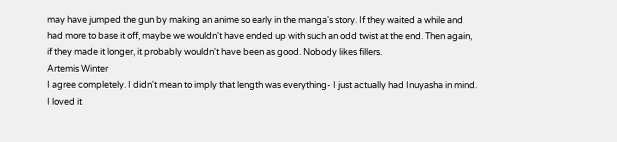may have jumped the gun by making an anime so early in the manga's story. If they waited a while and had more to base it off, maybe we wouldn't have ended up with such an odd twist at the end. Then again, if they made it longer, it probably wouldn't have been as good. Nobody likes fillers.
Artemis Winter
I agree completely. I didn't mean to imply that length was everything- I just actually had Inuyasha in mind. I loved it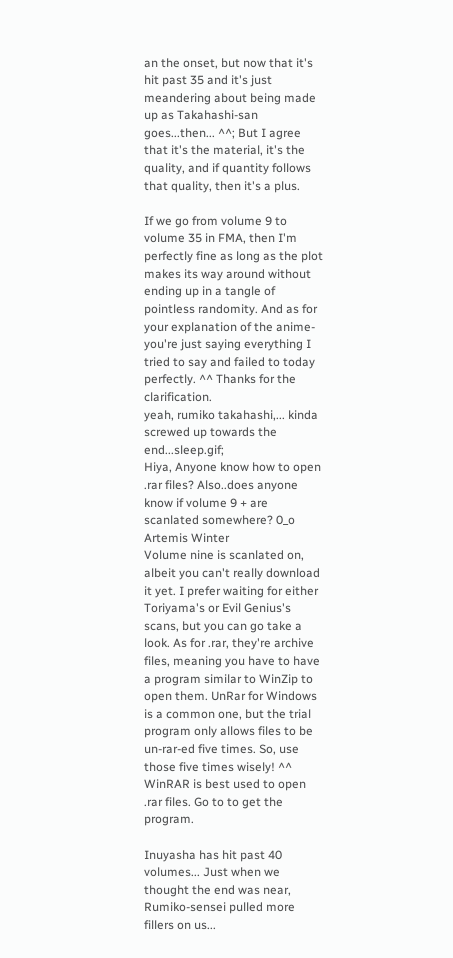an the onset, but now that it's hit past 35 and it's just meandering about being made up as Takahashi-san goes...then... ^^; But I agree that it's the material, it's the quality, and if quantity follows that quality, then it's a plus.

If we go from volume 9 to volume 35 in FMA, then I'm perfectly fine as long as the plot makes its way around without ending up in a tangle of pointless randomity. And as for your explanation of the anime- you're just saying everything I tried to say and failed to today perfectly. ^^ Thanks for the clarification.
yeah, rumiko takahashi,... kinda screwed up towards the end...sleep.gif;
Hiya, Anyone know how to open .rar files? Also..does anyone know if volume 9 + are scanlated somewhere? 0_o
Artemis Winter
Volume nine is scanlated on, albeit you can't really download it yet. I prefer waiting for either Toriyama's or Evil Genius's scans, but you can go take a look. As for .rar, they're archive files, meaning you have to have a program similar to WinZip to open them. UnRar for Windows is a common one, but the trial program only allows files to be un-rar-ed five times. So, use those five times wisely! ^^
WinRAR is best used to open .rar files. Go to to get the program.

Inuyasha has hit past 40 volumes... Just when we thought the end was near, Rumiko-sensei pulled more fillers on us...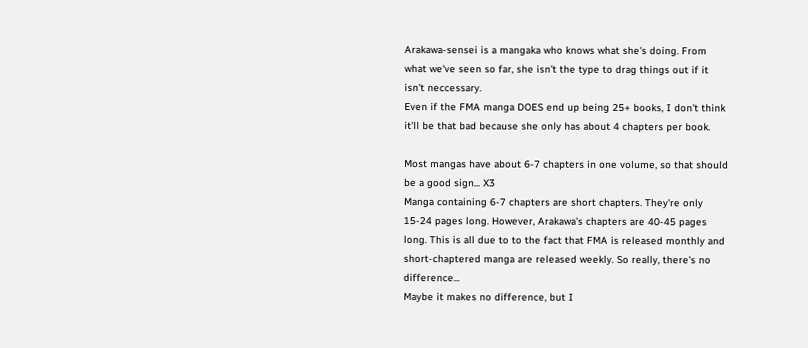Arakawa-sensei is a mangaka who knows what she's doing. From what we've seen so far, she isn't the type to drag things out if it isn't neccessary.
Even if the FMA manga DOES end up being 25+ books, I don't think it'll be that bad because she only has about 4 chapters per book.

Most mangas have about 6-7 chapters in one volume, so that should be a good sign... X3
Manga containing 6-7 chapters are short chapters. They're only 15-24 pages long. However, Arakawa's chapters are 40-45 pages long. This is all due to to the fact that FMA is released monthly and short-chaptered manga are released weekly. So really, there's no difference...
Maybe it makes no difference, but I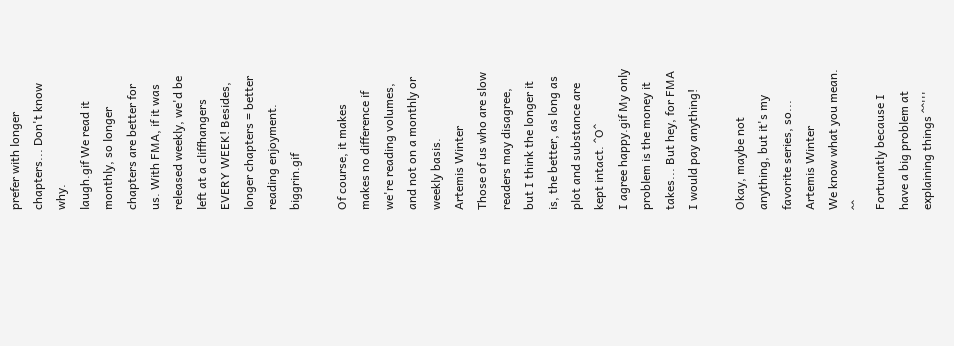prefer with longer chapters... Don't know why.
laugh.gif We read it monthly, so longer chapters are better for us. With FMA, if it was released weekly, we'd be left at a cliffhangers EVERY WEEK! Besides, longer chapters = better reading enjoyment. biggrin.gif

Of course, it makes makes no difference if we're reading volumes, and not on a monthly or weekly basis.
Artemis Winter
Those of us who are slow readers may disagree, but I think the longer it is, the better, as long as plot and substance are kept intact. ^O^
I agree happy.gif My only problem is the money it takes... But hey, for FMA I would pay anything!

Okay, maybe not anything, but it's my favorite series, so...
Artemis Winter
We know what you mean. ^^
Fortunatly because I have a big problem at explaining things ^^'''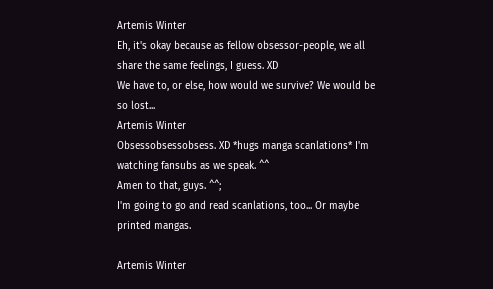Artemis Winter
Eh, it's okay because as fellow obsessor-people, we all share the same feelings, I guess. XD
We have to, or else, how would we survive? We would be so lost...
Artemis Winter
Obsessobsessobsess. XD *hugs manga scanlations* I'm watching fansubs as we speak. ^^
Amen to that, guys. ^^;
I'm going to go and read scanlations, too... Or maybe printed mangas.

Artemis Winter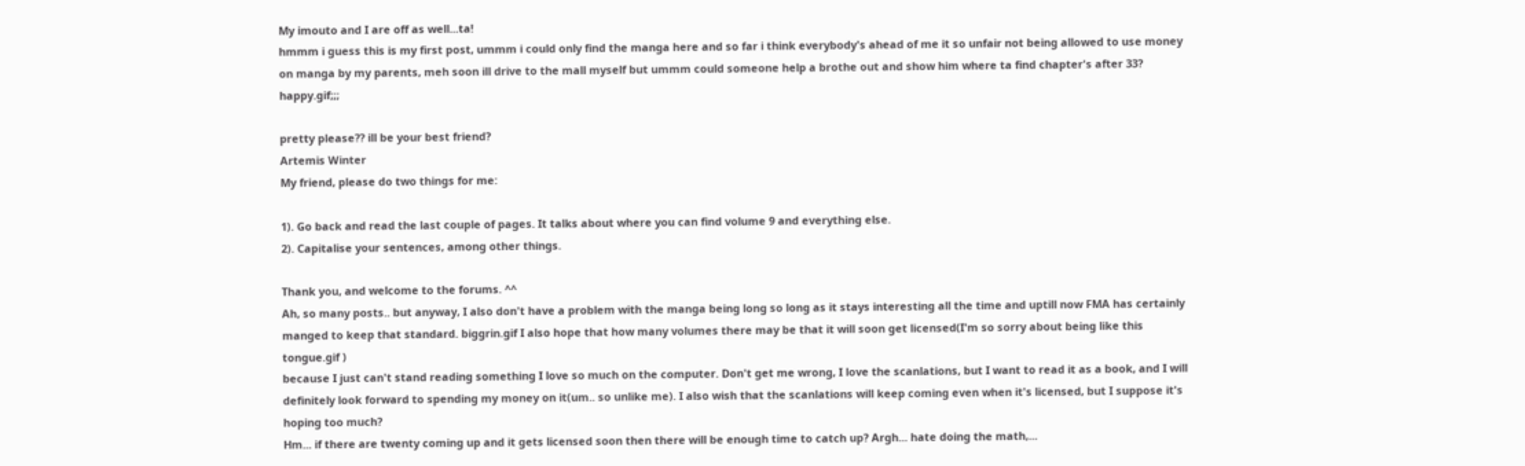My imouto and I are off as well...ta!
hmmm i guess this is my first post, ummm i could only find the manga here and so far i think everybody's ahead of me it so unfair not being allowed to use money on manga by my parents, meh soon ill drive to the mall myself but ummm could someone help a brothe out and show him where ta find chapter's after 33? happy.gif;;;

pretty please?? ill be your best friend?
Artemis Winter
My friend, please do two things for me:

1). Go back and read the last couple of pages. It talks about where you can find volume 9 and everything else.
2). Capitalise your sentences, among other things.

Thank you, and welcome to the forums. ^^
Ah, so many posts.. but anyway, I also don't have a problem with the manga being long so long as it stays interesting all the time and uptill now FMA has certainly manged to keep that standard. biggrin.gif I also hope that how many volumes there may be that it will soon get licensed(I'm so sorry about being like this tongue.gif )
because I just can't stand reading something I love so much on the computer. Don't get me wrong, I love the scanlations, but I want to read it as a book, and I will definitely look forward to spending my money on it(um.. so unlike me). I also wish that the scanlations will keep coming even when it's licensed, but I suppose it's hoping too much?
Hm... if there are twenty coming up and it gets licensed soon then there will be enough time to catch up? Argh... hate doing the math,...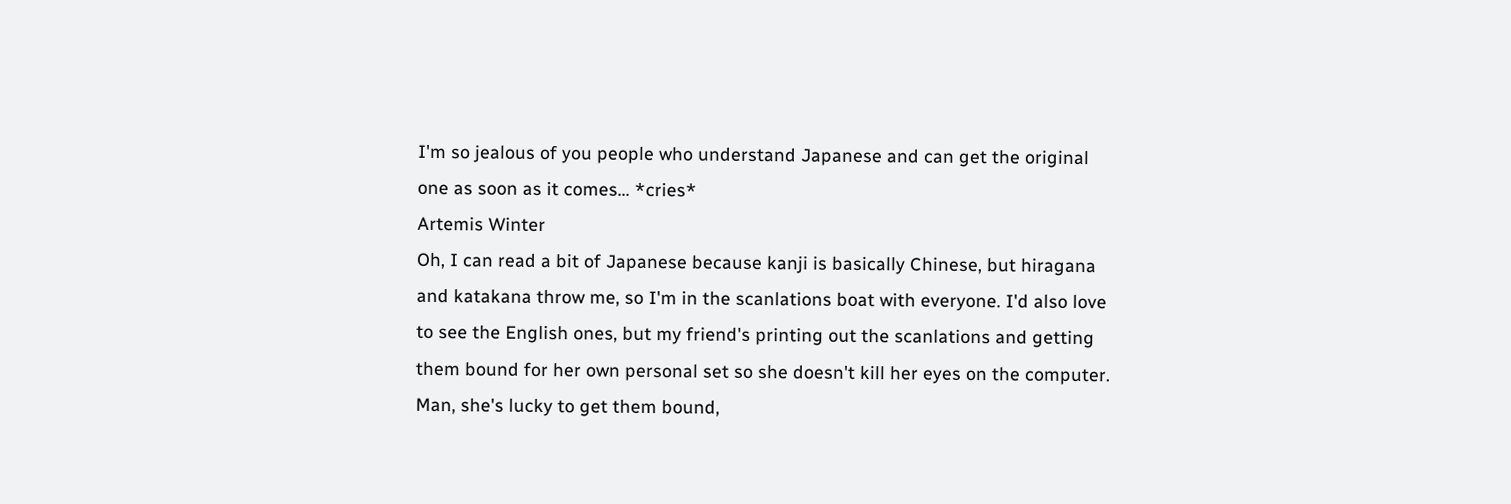I'm so jealous of you people who understand Japanese and can get the original one as soon as it comes... *cries*
Artemis Winter
Oh, I can read a bit of Japanese because kanji is basically Chinese, but hiragana and katakana throw me, so I'm in the scanlations boat with everyone. I'd also love to see the English ones, but my friend's printing out the scanlations and getting them bound for her own personal set so she doesn't kill her eyes on the computer. Man, she's lucky to get them bound,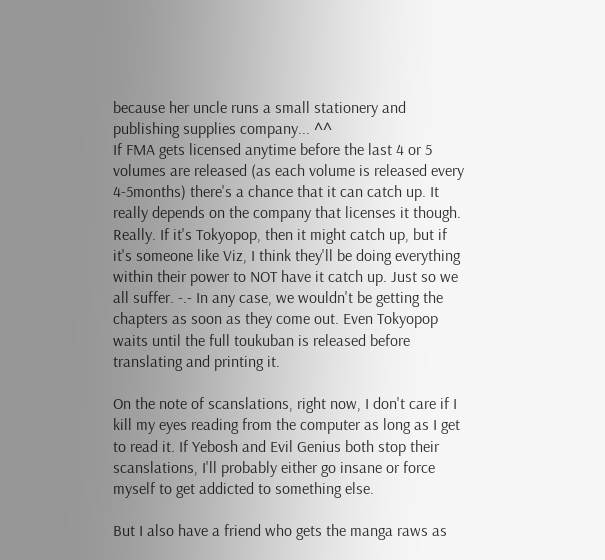because her uncle runs a small stationery and publishing supplies company... ^^
If FMA gets licensed anytime before the last 4 or 5 volumes are released (as each volume is released every 4-5months) there's a chance that it can catch up. It really depends on the company that licenses it though.
Really. If it's Tokyopop, then it might catch up, but if it's someone like Viz, I think they'll be doing everything within their power to NOT have it catch up. Just so we all suffer. -.- In any case, we wouldn't be getting the chapters as soon as they come out. Even Tokyopop waits until the full toukuban is released before translating and printing it.

On the note of scanslations, right now, I don't care if I kill my eyes reading from the computer as long as I get to read it. If Yebosh and Evil Genius both stop their scanslations, I'll probably either go insane or force myself to get addicted to something else.

But I also have a friend who gets the manga raws as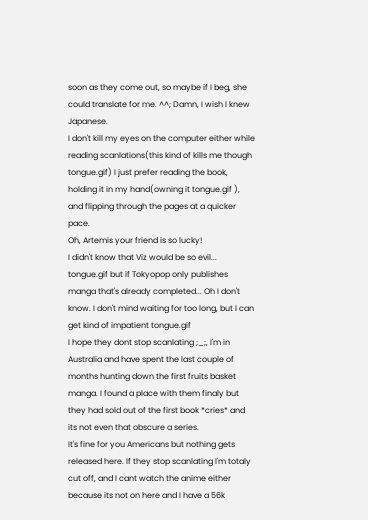soon as they come out, so maybe if I beg, she could translate for me. ^^; Damn, I wish I knew Japanese.
I don't kill my eyes on the computer either while reading scanlations(this kind of kills me though tongue.gif) I just prefer reading the book, holding it in my hand(owning it tongue.gif ), and flipping through the pages at a quicker pace.
Oh, Artemis your friend is so lucky!
I didn't know that Viz would be so evil... tongue.gif but if Tokyopop only publishes manga that's already completed... Oh I don't know. I don't mind waiting for too long, but I can get kind of impatient tongue.gif
I hope they dont stop scanlating ;_;, I'm in Australia and have spent the last couple of months hunting down the first fruits basket manga. I found a place with them finaly but they had sold out of the first book *cries* and its not even that obscure a series.
It's fine for you Americans but nothing gets released here. If they stop scanlating I'm totaly cut off, and I cant watch the anime either because its not on here and I have a 56k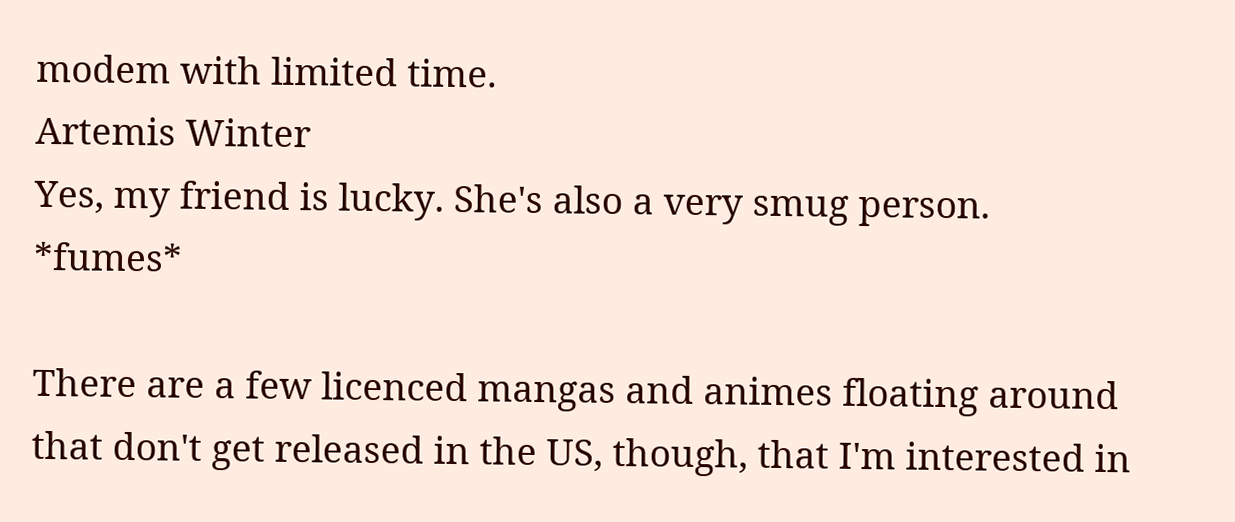modem with limited time.
Artemis Winter
Yes, my friend is lucky. She's also a very smug person. *fumes*

There are a few licenced mangas and animes floating around that don't get released in the US, though, that I'm interested in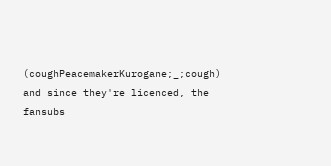(coughPeacemakerKurogane;_;cough) and since they're licenced, the fansubs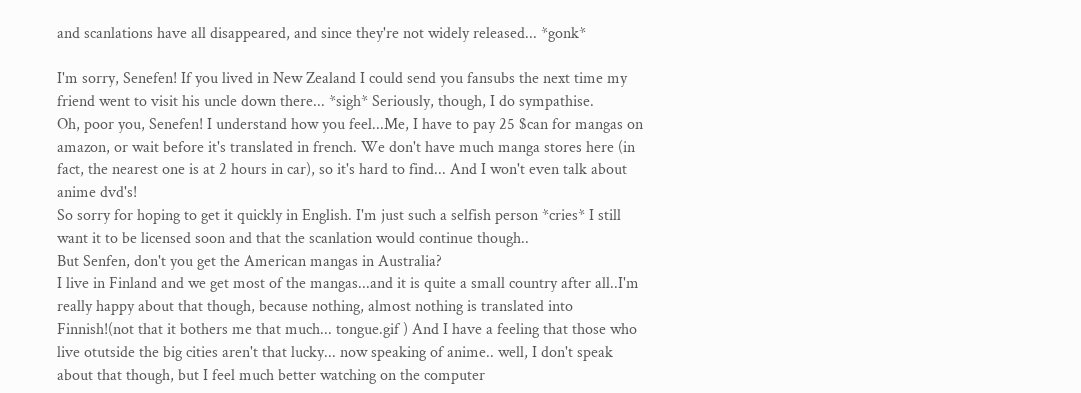and scanlations have all disappeared, and since they're not widely released... *gonk*

I'm sorry, Senefen! If you lived in New Zealand I could send you fansubs the next time my friend went to visit his uncle down there... *sigh* Seriously, though, I do sympathise.
Oh, poor you, Senefen! I understand how you feel...Me, I have to pay 25 $can for mangas on amazon, or wait before it's translated in french. We don't have much manga stores here (in fact, the nearest one is at 2 hours in car), so it's hard to find... And I won't even talk about anime dvd's!
So sorry for hoping to get it quickly in English. I'm just such a selfish person *cries* I still want it to be licensed soon and that the scanlation would continue though..
But Senfen, don't you get the American mangas in Australia?
I live in Finland and we get most of the mangas...and it is quite a small country after all..I'm really happy about that though, because nothing, almost nothing is translated into Finnish!(not that it bothers me that much... tongue.gif ) And I have a feeling that those who live otutside the big cities aren't that lucky... now speaking of anime.. well, I don't speak about that though, but I feel much better watching on the computer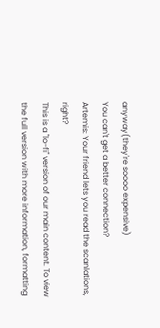anyway(they're soooo expensive)
You can't get a better connection?
Artemis: Your friend lets you read the scanlations, right?
This is a "lo-fi" version of our main content. To view the full version with more information, formatting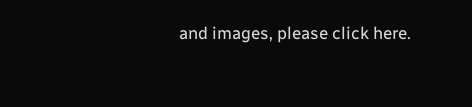and images, please click here.